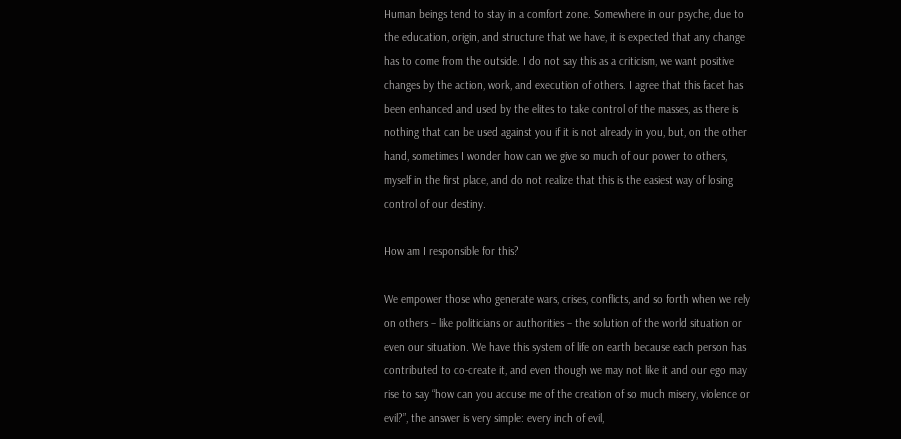Human beings tend to stay in a comfort zone. Somewhere in our psyche, due to the education, origin, and structure that we have, it is expected that any change has to come from the outside. I do not say this as a criticism, we want positive changes by the action, work, and execution of others. I agree that this facet has been enhanced and used by the elites to take control of the masses, as there is nothing that can be used against you if it is not already in you, but, on the other hand, sometimes I wonder how can we give so much of our power to others, myself in the first place, and do not realize that this is the easiest way of losing control of our destiny.

How am I responsible for this?

We empower those who generate wars, crises, conflicts, and so forth when we rely on others – like politicians or authorities – the solution of the world situation or even our situation. We have this system of life on earth because each person has contributed to co-create it, and even though we may not like it and our ego may rise to say “how can you accuse me of the creation of so much misery, violence or evil?”, the answer is very simple: every inch of evil,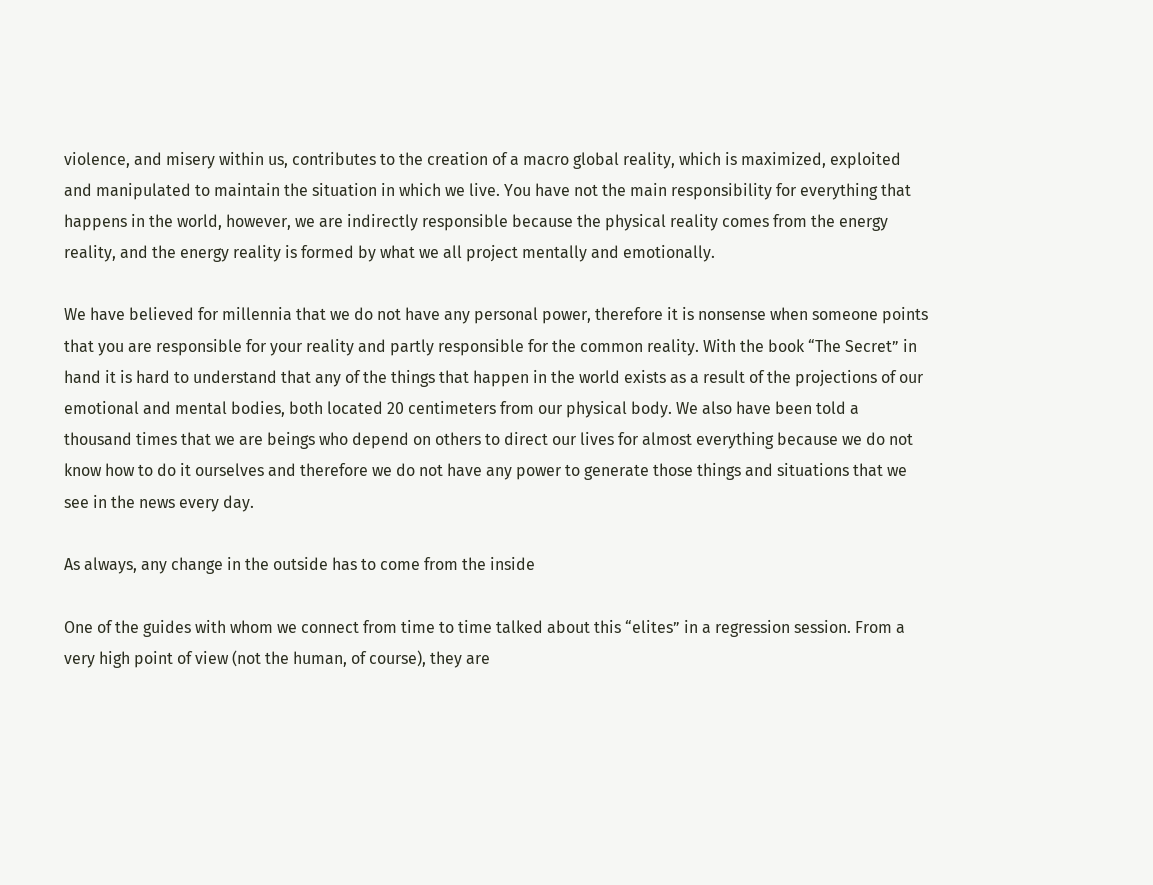violence, and misery within us, contributes to the creation of a macro global reality, which is maximized, exploited and manipulated to maintain the situation in which we live. You have not the main responsibility for everything that happens in the world, however, we are indirectly responsible because the physical reality comes from the energy reality, and the energy reality is formed by what we all project mentally and emotionally.

We have believed for millennia that we do not have any personal power, therefore it is nonsense when someone points that you are responsible for your reality and partly responsible for the common reality. With the book “The Secret” in hand it is hard to understand that any of the things that happen in the world exists as a result of the projections of our emotional and mental bodies, both located 20 centimeters from our physical body. We also have been told a thousand times that we are beings who depend on others to direct our lives for almost everything because we do not know how to do it ourselves and therefore we do not have any power to generate those things and situations that we see in the news every day.

As always, any change in the outside has to come from the inside

One of the guides with whom we connect from time to time talked about this “elites” in a regression session. From a very high point of view (not the human, of course), they are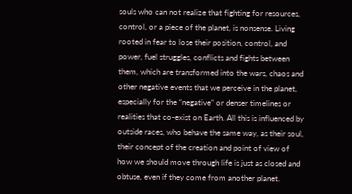souls who can not realize that fighting for resources, control, or a piece of the planet, is nonsense. Living rooted in fear to lose their position, control, and power, fuel struggles, conflicts and fights between them, which are transformed into the wars, chaos and other negative events that we perceive in the planet, especially for the “negative” or denser timelines or realities that co-exist on Earth. All this is influenced by outside races, who behave the same way, as their soul, their concept of the creation and point of view of how we should move through life is just as closed and obtuse, even if they come from another planet.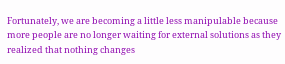Fortunately, we are becoming a little less manipulable because more people are no longer waiting for external solutions as they realized that nothing changes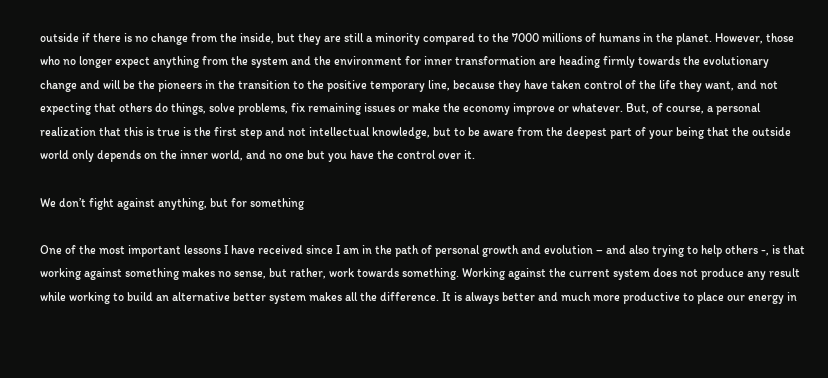outside if there is no change from the inside, but they are still a minority compared to the 7000 millions of humans in the planet. However, those who no longer expect anything from the system and the environment for inner transformation are heading firmly towards the evolutionary change and will be the pioneers in the transition to the positive temporary line, because they have taken control of the life they want, and not expecting that others do things, solve problems, fix remaining issues or make the economy improve or whatever. But, of course, a personal realization that this is true is the first step and not intellectual knowledge, but to be aware from the deepest part of your being that the outside world only depends on the inner world, and no one but you have the control over it.

We don’t fight against anything, but for something

One of the most important lessons I have received since I am in the path of personal growth and evolution – and also trying to help others -, is that working against something makes no sense, but rather, work towards something. Working against the current system does not produce any result while working to build an alternative better system makes all the difference. It is always better and much more productive to place our energy in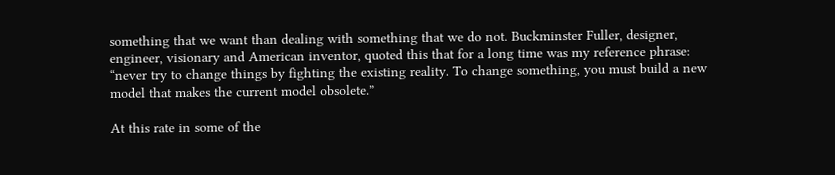something that we want than dealing with something that we do not. Buckminster Fuller, designer, engineer, visionary and American inventor, quoted this that for a long time was my reference phrase: “never try to change things by fighting the existing reality. To change something, you must build a new model that makes the current model obsolete.”

At this rate in some of the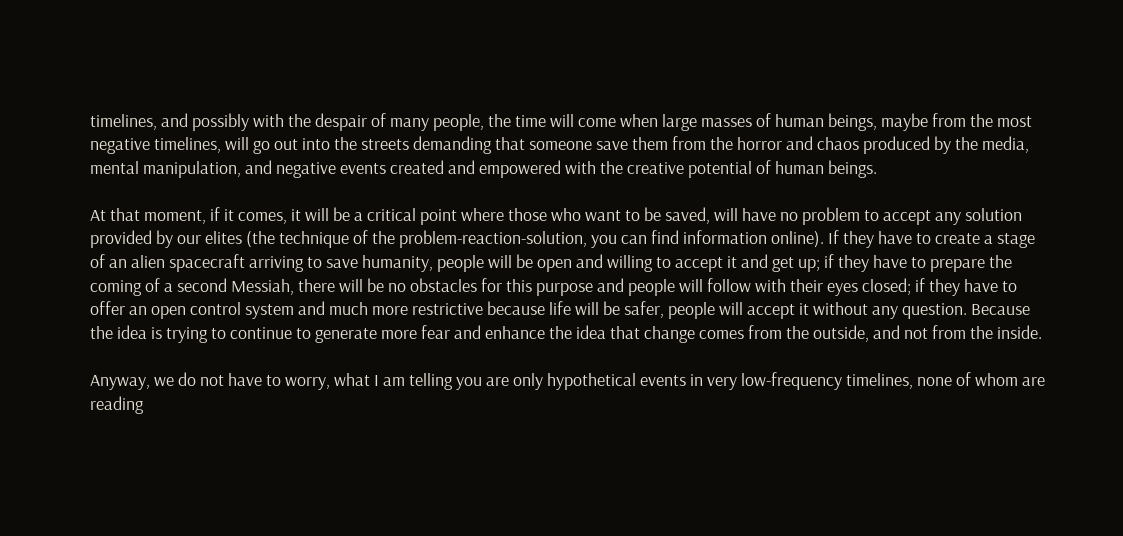timelines, and possibly with the despair of many people, the time will come when large masses of human beings, maybe from the most negative timelines, will go out into the streets demanding that someone save them from the horror and chaos produced by the media, mental manipulation, and negative events created and empowered with the creative potential of human beings.

At that moment, if it comes, it will be a critical point where those who want to be saved, will have no problem to accept any solution provided by our elites (the technique of the problem-reaction-solution, you can find information online). If they have to create a stage of an alien spacecraft arriving to save humanity, people will be open and willing to accept it and get up; if they have to prepare the coming of a second Messiah, there will be no obstacles for this purpose and people will follow with their eyes closed; if they have to offer an open control system and much more restrictive because life will be safer, people will accept it without any question. Because the idea is trying to continue to generate more fear and enhance the idea that change comes from the outside, and not from the inside.

Anyway, we do not have to worry, what I am telling you are only hypothetical events in very low-frequency timelines, none of whom are reading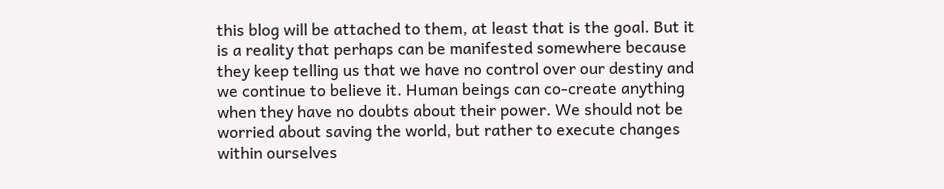this blog will be attached to them, at least that is the goal. But it is a reality that perhaps can be manifested somewhere because they keep telling us that we have no control over our destiny and we continue to believe it. Human beings can co-create anything when they have no doubts about their power. We should not be worried about saving the world, but rather to execute changes within ourselves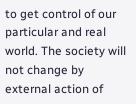to get control of our particular and real world. The society will not change by external action of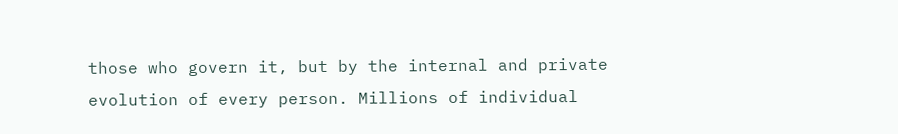those who govern it, but by the internal and private evolution of every person. Millions of individual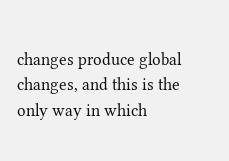changes produce global changes, and this is the only way in which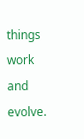things work and evolve.